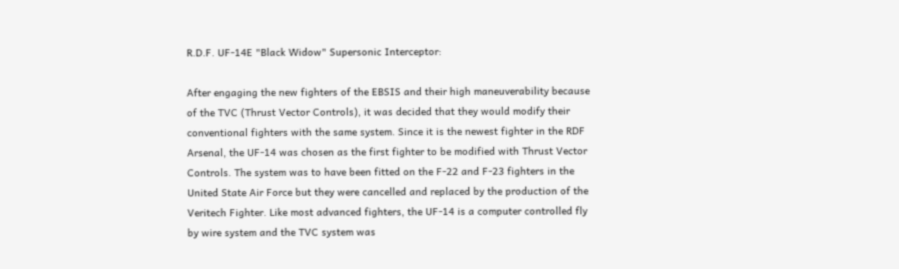R.D.F. UF-14E "Black Widow" Supersonic Interceptor:

After engaging the new fighters of the EBSIS and their high maneuverability because of the TVC (Thrust Vector Controls), it was decided that they would modify their conventional fighters with the same system. Since it is the newest fighter in the RDF Arsenal, the UF-14 was chosen as the first fighter to be modified with Thrust Vector Controls. The system was to have been fitted on the F-22 and F-23 fighters in the United State Air Force but they were cancelled and replaced by the production of the Veritech Fighter. Like most advanced fighters, the UF-14 is a computer controlled fly by wire system and the TVC system was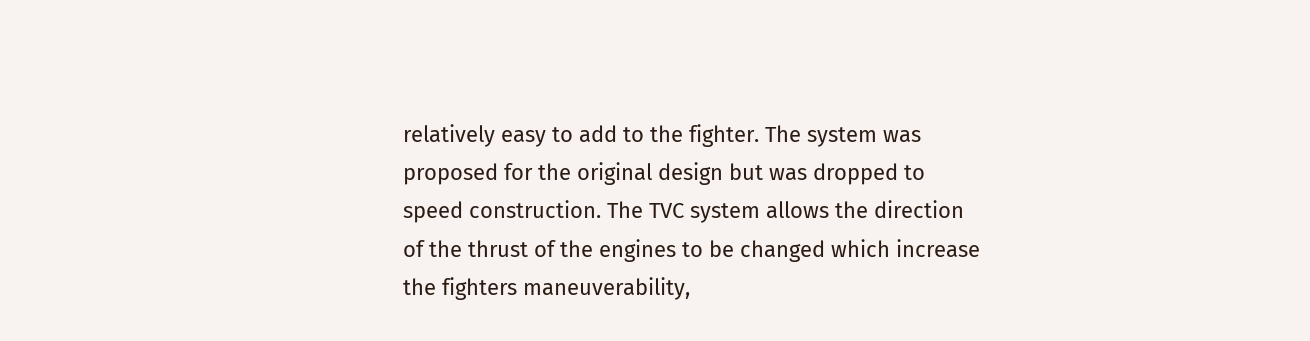relatively easy to add to the fighter. The system was proposed for the original design but was dropped to speed construction. The TVC system allows the direction of the thrust of the engines to be changed which increase the fighters maneuverability,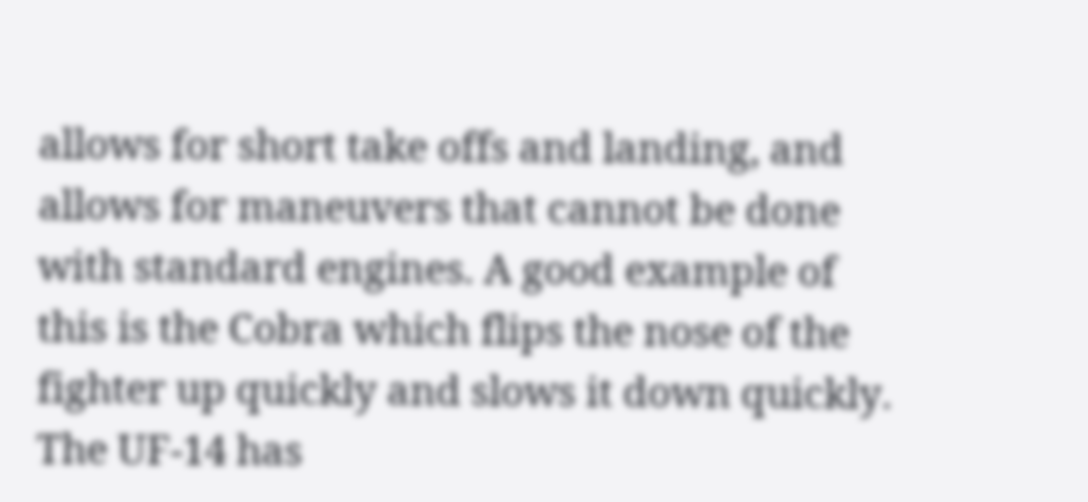allows for short take offs and landing, and allows for maneuvers that cannot be done with standard engines. A good example of this is the Cobra which flips the nose of the fighter up quickly and slows it down quickly. The UF-14 has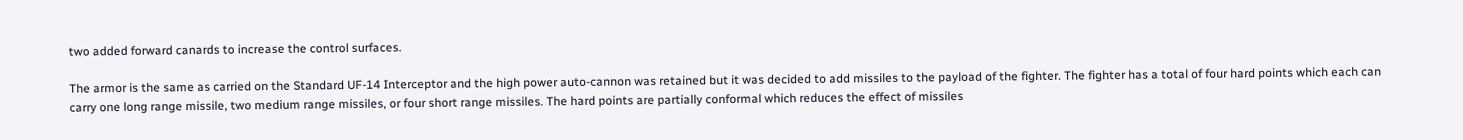two added forward canards to increase the control surfaces.

The armor is the same as carried on the Standard UF-14 Interceptor and the high power auto-cannon was retained but it was decided to add missiles to the payload of the fighter. The fighter has a total of four hard points which each can carry one long range missile, two medium range missiles, or four short range missiles. The hard points are partially conformal which reduces the effect of missiles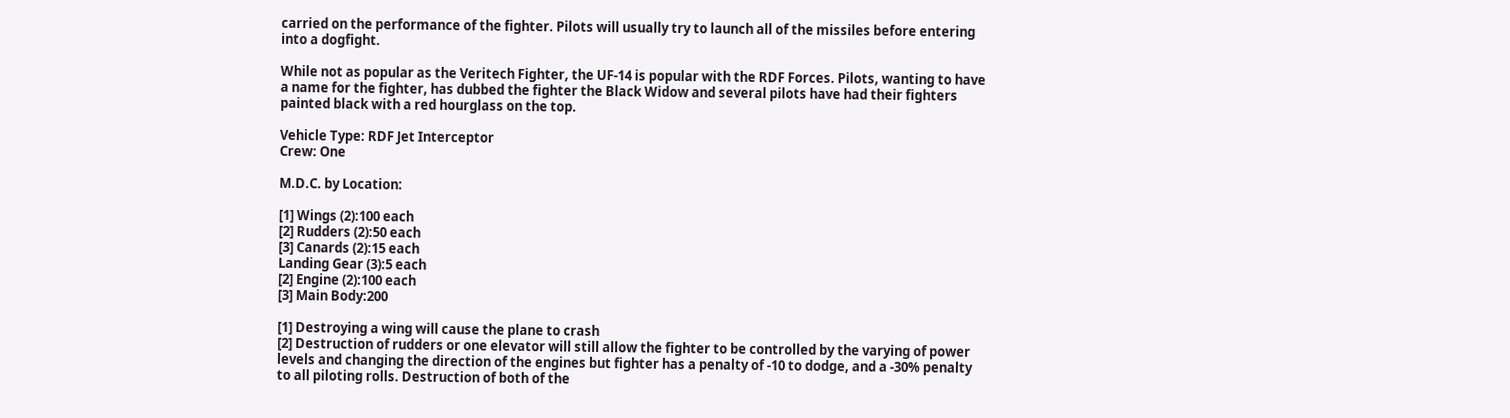carried on the performance of the fighter. Pilots will usually try to launch all of the missiles before entering into a dogfight.

While not as popular as the Veritech Fighter, the UF-14 is popular with the RDF Forces. Pilots, wanting to have a name for the fighter, has dubbed the fighter the Black Widow and several pilots have had their fighters painted black with a red hourglass on the top.

Vehicle Type: RDF Jet Interceptor
Crew: One

M.D.C. by Location:

[1] Wings (2):100 each
[2] Rudders (2):50 each
[3] Canards (2):15 each
Landing Gear (3):5 each
[2] Engine (2):100 each
[3] Main Body:200

[1] Destroying a wing will cause the plane to crash
[2] Destruction of rudders or one elevator will still allow the fighter to be controlled by the varying of power levels and changing the direction of the engines but fighter has a penalty of -10 to dodge, and a -30% penalty to all piloting rolls. Destruction of both of the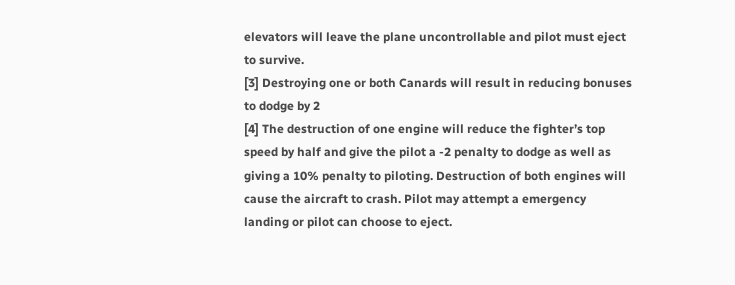elevators will leave the plane uncontrollable and pilot must eject to survive.
[3] Destroying one or both Canards will result in reducing bonuses to dodge by 2
[4] The destruction of one engine will reduce the fighter’s top speed by half and give the pilot a -2 penalty to dodge as well as giving a 10% penalty to piloting. Destruction of both engines will cause the aircraft to crash. Pilot may attempt a emergency landing or pilot can choose to eject.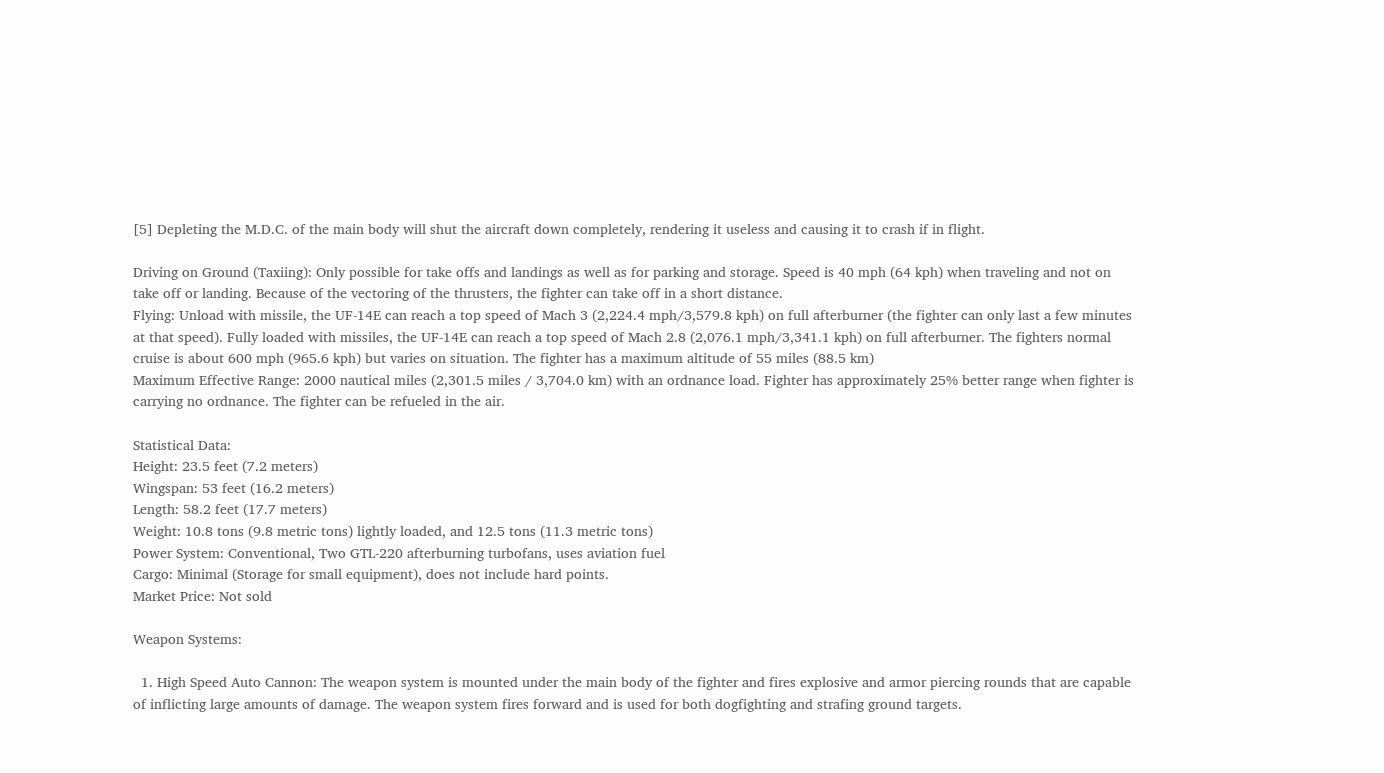[5] Depleting the M.D.C. of the main body will shut the aircraft down completely, rendering it useless and causing it to crash if in flight.

Driving on Ground (Taxiing): Only possible for take offs and landings as well as for parking and storage. Speed is 40 mph (64 kph) when traveling and not on take off or landing. Because of the vectoring of the thrusters, the fighter can take off in a short distance.
Flying: Unload with missile, the UF-14E can reach a top speed of Mach 3 (2,224.4 mph/3,579.8 kph) on full afterburner (the fighter can only last a few minutes at that speed). Fully loaded with missiles, the UF-14E can reach a top speed of Mach 2.8 (2,076.1 mph/3,341.1 kph) on full afterburner. The fighters normal cruise is about 600 mph (965.6 kph) but varies on situation. The fighter has a maximum altitude of 55 miles (88.5 km)
Maximum Effective Range: 2000 nautical miles (2,301.5 miles / 3,704.0 km) with an ordnance load. Fighter has approximately 25% better range when fighter is carrying no ordnance. The fighter can be refueled in the air.

Statistical Data:
Height: 23.5 feet (7.2 meters)
Wingspan: 53 feet (16.2 meters)
Length: 58.2 feet (17.7 meters)
Weight: 10.8 tons (9.8 metric tons) lightly loaded, and 12.5 tons (11.3 metric tons)
Power System: Conventional, Two GTL-220 afterburning turbofans, uses aviation fuel
Cargo: Minimal (Storage for small equipment), does not include hard points.
Market Price: Not sold

Weapon Systems:

  1. High Speed Auto Cannon: The weapon system is mounted under the main body of the fighter and fires explosive and armor piercing rounds that are capable of inflicting large amounts of damage. The weapon system fires forward and is used for both dogfighting and strafing ground targets.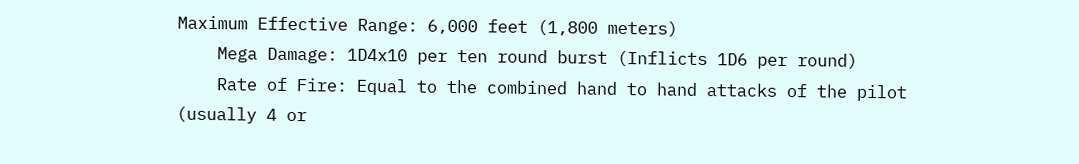Maximum Effective Range: 6,000 feet (1,800 meters)
    Mega Damage: 1D4x10 per ten round burst (Inflicts 1D6 per round)
    Rate of Fire: Equal to the combined hand to hand attacks of the pilot (usually 4 or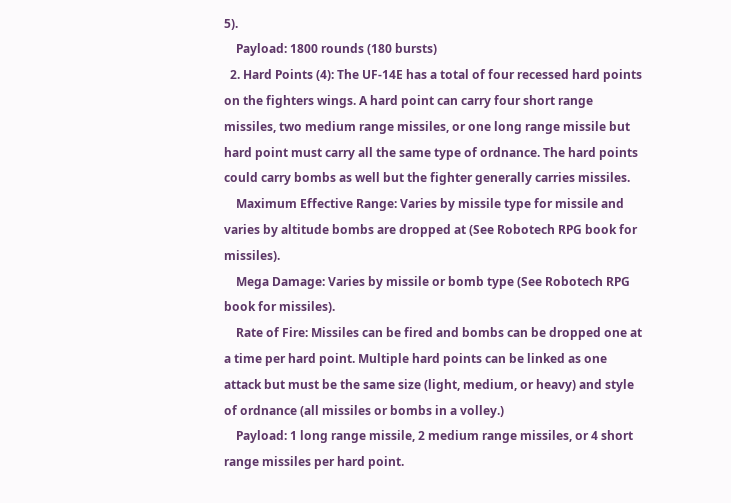5).
    Payload: 1800 rounds (180 bursts)
  2. Hard Points (4): The UF-14E has a total of four recessed hard points on the fighters wings. A hard point can carry four short range missiles, two medium range missiles, or one long range missile but hard point must carry all the same type of ordnance. The hard points could carry bombs as well but the fighter generally carries missiles.
    Maximum Effective Range: Varies by missile type for missile and varies by altitude bombs are dropped at (See Robotech RPG book for missiles).
    Mega Damage: Varies by missile or bomb type (See Robotech RPG book for missiles).
    Rate of Fire: Missiles can be fired and bombs can be dropped one at a time per hard point. Multiple hard points can be linked as one attack but must be the same size (light, medium, or heavy) and style of ordnance (all missiles or bombs in a volley.)
    Payload: 1 long range missile, 2 medium range missiles, or 4 short range missiles per hard point.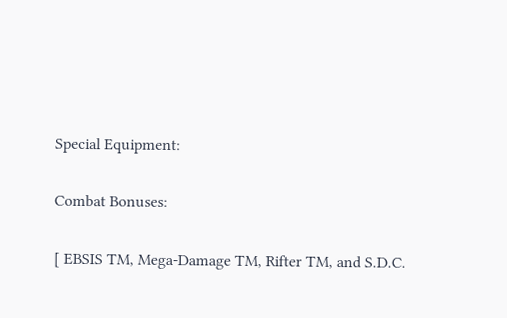Special Equipment:

Combat Bonuses:

[ EBSIS TM, Mega-Damage TM, Rifter TM, and S.D.C.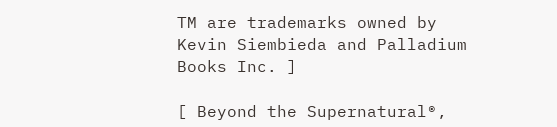TM are trademarks owned by Kevin Siembieda and Palladium Books Inc. ]

[ Beyond the Supernatural®,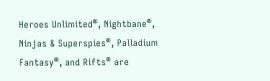Heroes Unlimited®, Nightbane®, Ninjas & Superspies®, Palladium Fantasy®, and Rifts® are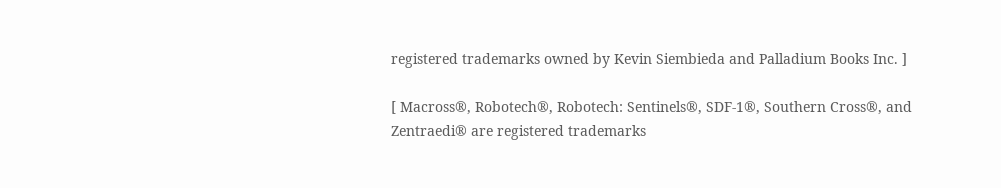registered trademarks owned by Kevin Siembieda and Palladium Books Inc. ]

[ Macross®, Robotech®, Robotech: Sentinels®, SDF-1®, Southern Cross®, and Zentraedi® are registered trademarks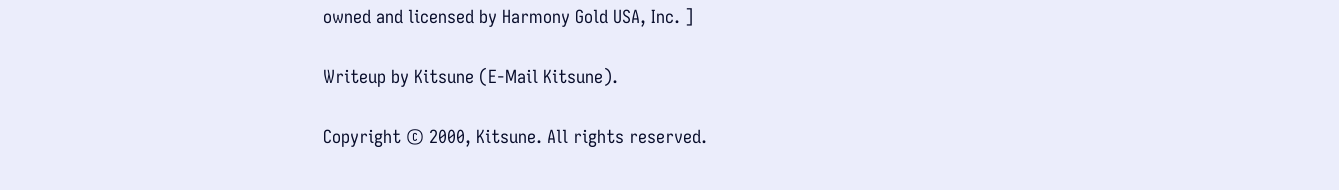owned and licensed by Harmony Gold USA, Inc. ]

Writeup by Kitsune (E-Mail Kitsune).

Copyright © 2000, Kitsune. All rights reserved.